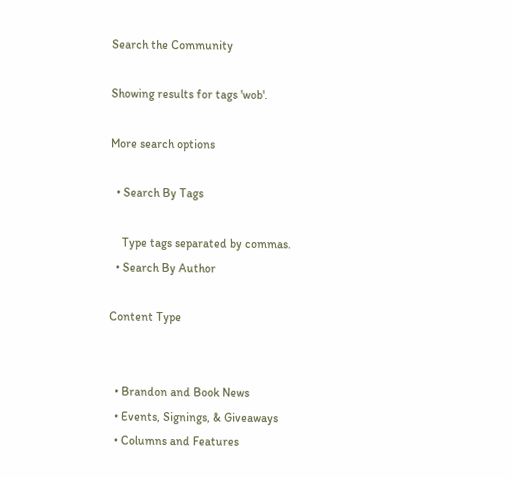Search the Community

Showing results for tags 'wob'.

More search options

  • Search By Tags

    Type tags separated by commas.
  • Search By Author

Content Type


  • Brandon and Book News
  • Events, Signings, & Giveaways
  • Columns and Features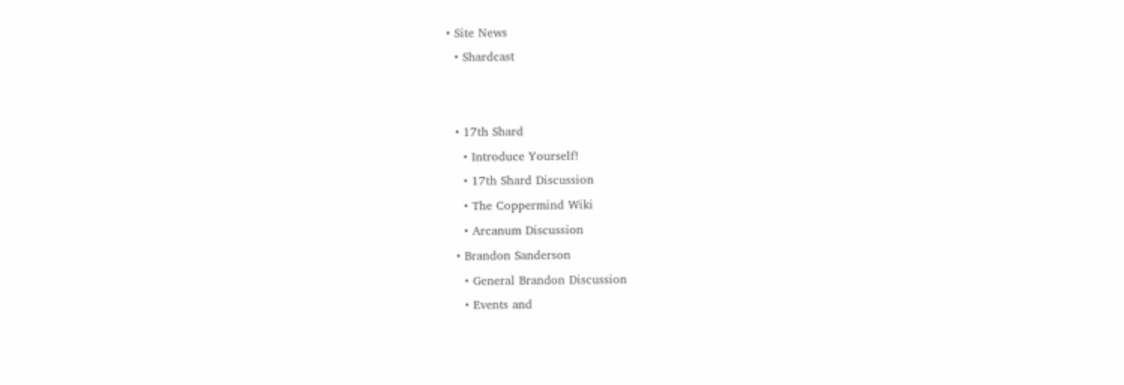• Site News
  • Shardcast


  • 17th Shard
    • Introduce Yourself!
    • 17th Shard Discussion
    • The Coppermind Wiki
    • Arcanum Discussion
  • Brandon Sanderson
    • General Brandon Discussion
    • Events and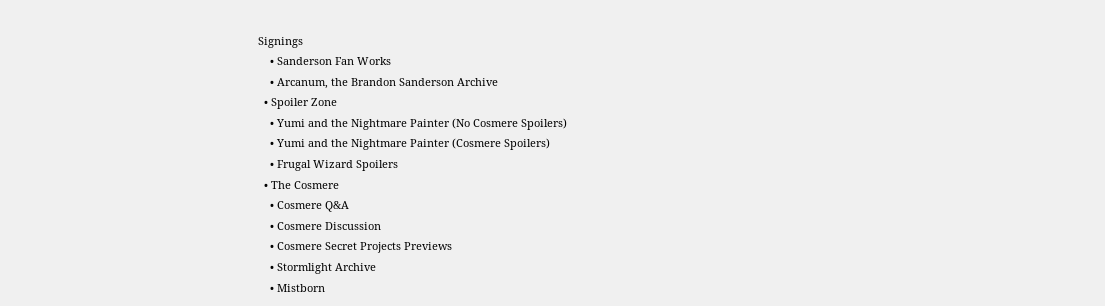Signings
    • Sanderson Fan Works
    • Arcanum, the Brandon Sanderson Archive
  • Spoiler Zone
    • Yumi and the Nightmare Painter (No Cosmere Spoilers)
    • Yumi and the Nightmare Painter (Cosmere Spoilers)
    • Frugal Wizard Spoilers
  • The Cosmere
    • Cosmere Q&A
    • Cosmere Discussion
    • Cosmere Secret Projects Previews
    • Stormlight Archive
    • Mistborn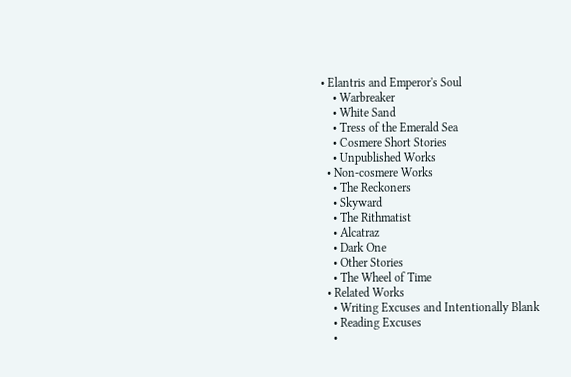• Elantris and Emperor's Soul
    • Warbreaker
    • White Sand
    • Tress of the Emerald Sea
    • Cosmere Short Stories
    • Unpublished Works
  • Non-cosmere Works
    • The Reckoners
    • Skyward
    • The Rithmatist
    • Alcatraz
    • Dark One
    • Other Stories
    • The Wheel of Time
  • Related Works
    • Writing Excuses and Intentionally Blank
    • Reading Excuses
    •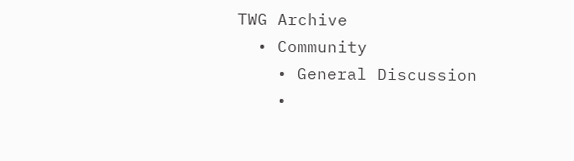TWG Archive
  • Community
    • General Discussion
    •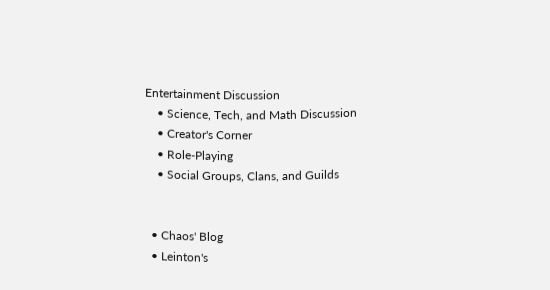Entertainment Discussion
    • Science, Tech, and Math Discussion
    • Creator's Corner
    • Role-Playing
    • Social Groups, Clans, and Guilds


  • Chaos' Blog
  • Leinton's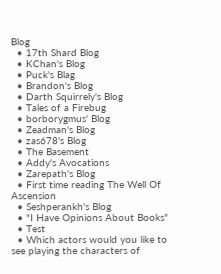Blog
  • 17th Shard Blog
  • KChan's Blog
  • Puck's Blag
  • Brandon's Blog
  • Darth Squirrely's Blog
  • Tales of a Firebug
  • borborygmus' Blog
  • Zeadman's Blog
  • zas678's Blog
  • The Basement
  • Addy's Avocations
  • Zarepath's Blog
  • First time reading The Well Of Ascension
  • Seshperankh's Blog
  • "I Have Opinions About Books"
  • Test
  • Which actors would you like to see playing the characters of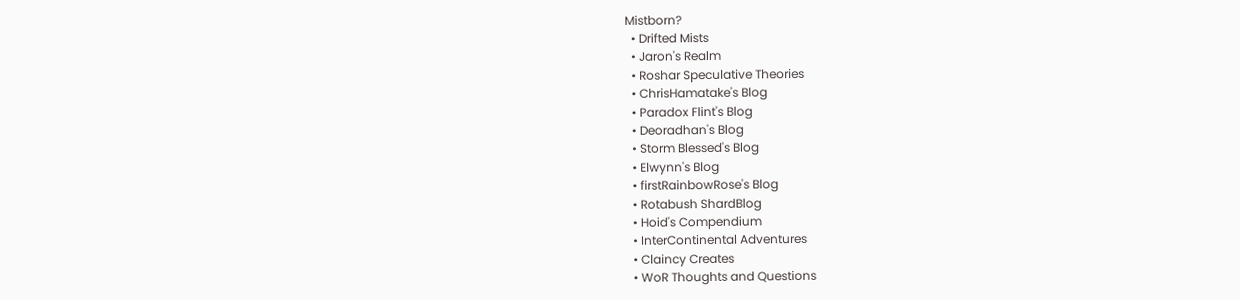Mistborn?
  • Drifted Mists
  • Jaron's Realm
  • Roshar Speculative Theories
  • ChrisHamatake's Blog
  • Paradox Flint's Blog
  • Deoradhan's Blog
  • Storm Blessed's Blog
  • Elwynn's Blog
  • firstRainbowRose's Blog
  • Rotabush ShardBlog
  • Hoid's Compendium
  • InterContinental Adventures
  • Claincy Creates
  • WoR Thoughts and Questions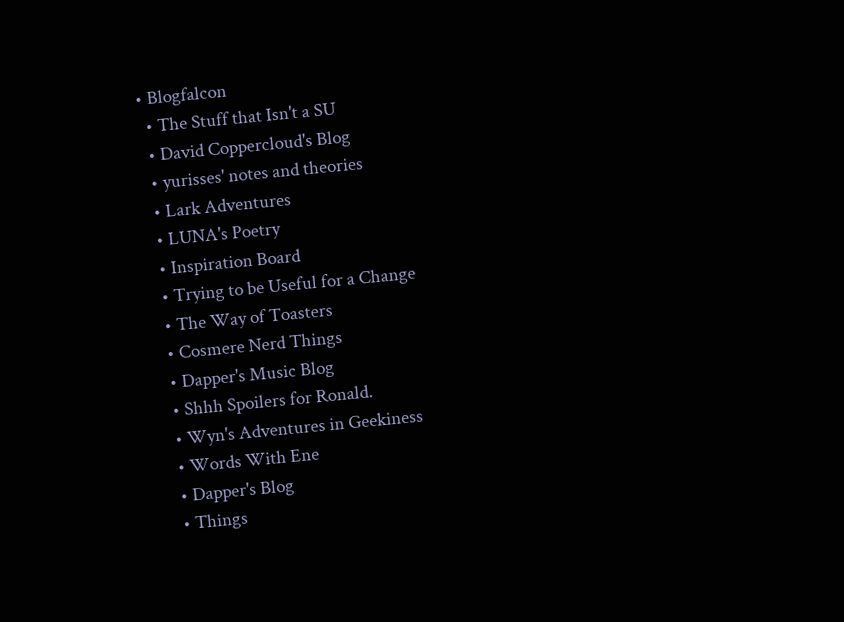• Blogfalcon
  • The Stuff that Isn't a SU
  • David Coppercloud's Blog
  • yurisses' notes and theories
  • Lark Adventures
  • LUNA's Poetry
  • Inspiration Board
  • Trying to be Useful for a Change
  • The Way of Toasters
  • Cosmere Nerd Things
  • Dapper's Music Blog
  • Shhh Spoilers for Ronald.
  • Wyn's Adventures in Geekiness
  • Words With Ene
  • Dapper's Blog
  • Things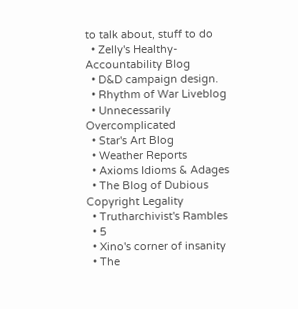to talk about, stuff to do
  • Zelly's Healthy-Accountability Blog
  • D&D campaign design.
  • Rhythm of War Liveblog
  • Unnecessarily Overcomplicated
  • Star's Art Blog
  • Weather Reports
  • Axioms Idioms & Adages
  • The Blog of Dubious Copyright Legality
  • Trutharchivist's Rambles
  • 5
  • Xino's corner of insanity
  • The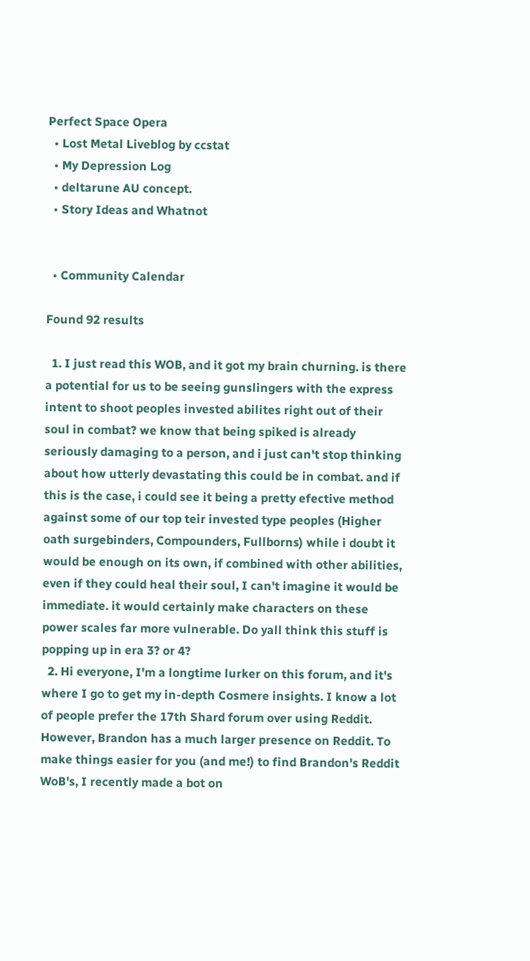Perfect Space Opera
  • Lost Metal Liveblog by ccstat
  • My Depression Log
  • deltarune AU concept.
  • Story Ideas and Whatnot


  • Community Calendar

Found 92 results

  1. I just read this WOB, and it got my brain churning. is there a potential for us to be seeing gunslingers with the express intent to shoot peoples invested abilites right out of their soul in combat? we know that being spiked is already seriously damaging to a person, and i just can't stop thinking about how utterly devastating this could be in combat. and if this is the case, i could see it being a pretty efective method against some of our top teir invested type peoples (Higher oath surgebinders, Compounders, Fullborns) while i doubt it would be enough on its own, if combined with other abilities, even if they could heal their soul, I can't imagine it would be immediate. it would certainly make characters on these power scales far more vulnerable. Do yall think this stuff is popping up in era 3? or 4?
  2. Hi everyone, I'm a longtime lurker on this forum, and it's where I go to get my in-depth Cosmere insights. I know a lot of people prefer the 17th Shard forum over using Reddit. However, Brandon has a much larger presence on Reddit. To make things easier for you (and me!) to find Brandon's Reddit WoB's, I recently made a bot on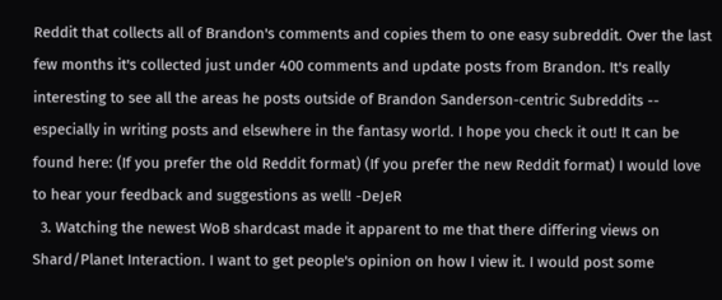Reddit that collects all of Brandon's comments and copies them to one easy subreddit. Over the last few months it's collected just under 400 comments and update posts from Brandon. It's really interesting to see all the areas he posts outside of Brandon Sanderson-centric Subreddits -- especially in writing posts and elsewhere in the fantasy world. I hope you check it out! It can be found here: (If you prefer the old Reddit format) (If you prefer the new Reddit format) I would love to hear your feedback and suggestions as well! -DeJeR
  3. Watching the newest WoB shardcast made it apparent to me that there differing views on Shard/Planet Interaction. I want to get people's opinion on how I view it. I would post some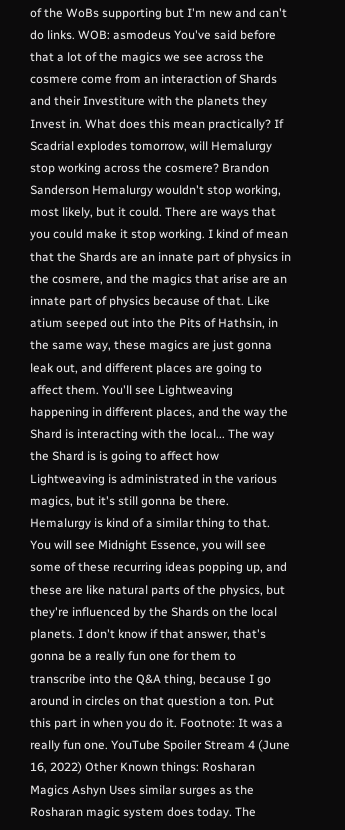of the WoBs supporting but I'm new and can't do links. WOB: asmodeus You've said before that a lot of the magics we see across the cosmere come from an interaction of Shards and their Investiture with the planets they Invest in. What does this mean practically? If Scadrial explodes tomorrow, will Hemalurgy stop working across the cosmere? Brandon Sanderson Hemalurgy wouldn't stop working, most likely, but it could. There are ways that you could make it stop working. I kind of mean that the Shards are an innate part of physics in the cosmere, and the magics that arise are an innate part of physics because of that. Like atium seeped out into the Pits of Hathsin, in the same way, these magics are just gonna leak out, and different places are going to affect them. You'll see Lightweaving happening in different places, and the way the Shard is interacting with the local... The way the Shard is is going to affect how Lightweaving is administrated in the various magics, but it's still gonna be there. Hemalurgy is kind of a similar thing to that. You will see Midnight Essence, you will see some of these recurring ideas popping up, and these are like natural parts of the physics, but they're influenced by the Shards on the local planets. I don't know if that answer, that's gonna be a really fun one for them to transcribe into the Q&A thing, because I go around in circles on that question a ton. Put this part in when you do it. Footnote: It was a really fun one. YouTube Spoiler Stream 4 (June 16, 2022) Other Known things: Rosharan Magics Ashyn Uses similar surges as the Rosharan magic system does today. The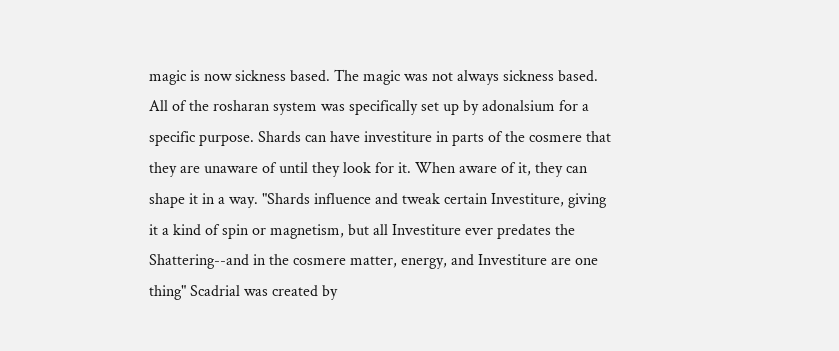magic is now sickness based. The magic was not always sickness based. All of the rosharan system was specifically set up by adonalsium for a specific purpose. Shards can have investiture in parts of the cosmere that they are unaware of until they look for it. When aware of it, they can shape it in a way. "Shards influence and tweak certain Investiture, giving it a kind of spin or magnetism, but all Investiture ever predates the Shattering--and in the cosmere matter, energy, and Investiture are one thing" Scadrial was created by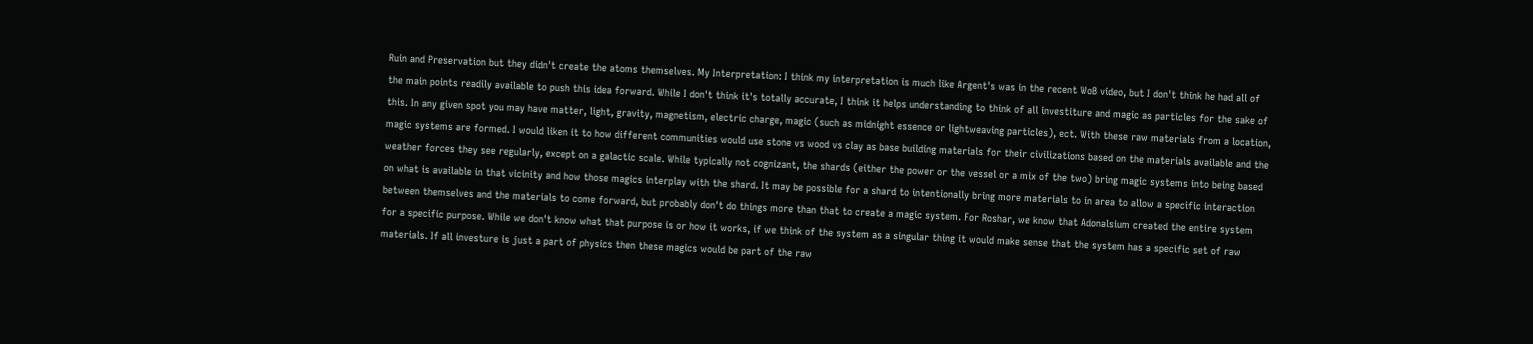Ruin and Preservation but they didn't create the atoms themselves. My Interpretation: I think my interpretation is much like Argent's was in the recent WoB video, but I don't think he had all of the main points readily available to push this idea forward. While I don't think it's totally accurate, I think it helps understanding to think of all investiture and magic as particles for the sake of this. In any given spot you may have matter, light, gravity, magnetism, electric charge, magic (such as midnight essence or lightweaving particles), ect. With these raw materials from a location, magic systems are formed. I would liken it to how different communities would use stone vs wood vs clay as base building materials for their civilizations based on the materials available and the weather forces they see regularly, except on a galactic scale. While typically not cognizant, the shards (either the power or the vessel or a mix of the two) bring magic systems into being based on what is available in that vicinity and how those magics interplay with the shard. It may be possible for a shard to intentionally bring more materials to in area to allow a specific interaction between themselves and the materials to come forward, but probably don't do things more than that to create a magic system. For Roshar, we know that Adonalsium created the entire system for a specific purpose. While we don't know what that purpose is or how it works, if we think of the system as a singular thing it would make sense that the system has a specific set of raw materials. If all investure is just a part of physics then these magics would be part of the raw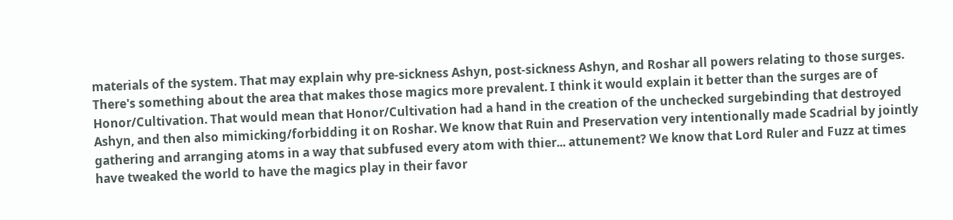materials of the system. That may explain why pre-sickness Ashyn, post-sickness Ashyn, and Roshar all powers relating to those surges. There's something about the area that makes those magics more prevalent. I think it would explain it better than the surges are of Honor/Cultivation. That would mean that Honor/Cultivation had a hand in the creation of the unchecked surgebinding that destroyed Ashyn, and then also mimicking/forbidding it on Roshar. We know that Ruin and Preservation very intentionally made Scadrial by jointly gathering and arranging atoms in a way that subfused every atom with thier... attunement? We know that Lord Ruler and Fuzz at times have tweaked the world to have the magics play in their favor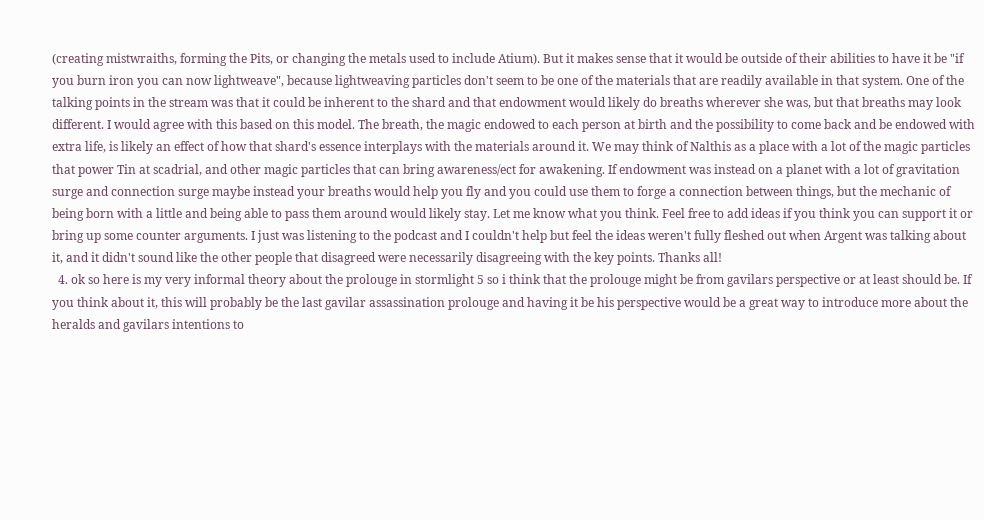(creating mistwraiths, forming the Pits, or changing the metals used to include Atium). But it makes sense that it would be outside of their abilities to have it be "if you burn iron you can now lightweave", because lightweaving particles don't seem to be one of the materials that are readily available in that system. One of the talking points in the stream was that it could be inherent to the shard and that endowment would likely do breaths wherever she was, but that breaths may look different. I would agree with this based on this model. The breath, the magic endowed to each person at birth and the possibility to come back and be endowed with extra life, is likely an effect of how that shard's essence interplays with the materials around it. We may think of Nalthis as a place with a lot of the magic particles that power Tin at scadrial, and other magic particles that can bring awareness/ect for awakening. If endowment was instead on a planet with a lot of gravitation surge and connection surge maybe instead your breaths would help you fly and you could use them to forge a connection between things, but the mechanic of being born with a little and being able to pass them around would likely stay. Let me know what you think. Feel free to add ideas if you think you can support it or bring up some counter arguments. I just was listening to the podcast and I couldn't help but feel the ideas weren't fully fleshed out when Argent was talking about it, and it didn't sound like the other people that disagreed were necessarily disagreeing with the key points. Thanks all!
  4. ok so here is my very informal theory about the prolouge in stormlight 5 so i think that the prolouge might be from gavilars perspective or at least should be. If you think about it, this will probably be the last gavilar assassination prolouge and having it be his perspective would be a great way to introduce more about the heralds and gavilars intentions to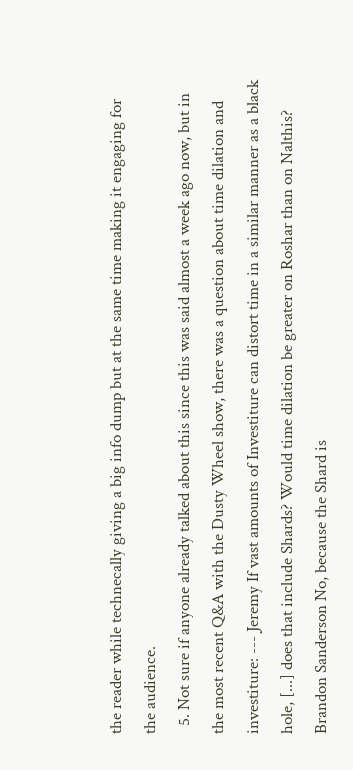the reader while technecally giving a big info dump but at the same time making it engaging for the audience.
  5. Not sure if anyone already talked about this since this was said almost a week ago now, but in the most recent Q&A with the Dusty Wheel show, there was a question about time dilation and investiture: --- Jeremy If vast amounts of Investiture can distort time in a similar manner as a black hole, [...] does that include Shards? Would time dilation be greater on Roshar than on Nalthis? Brandon Sanderson No, because the Shard is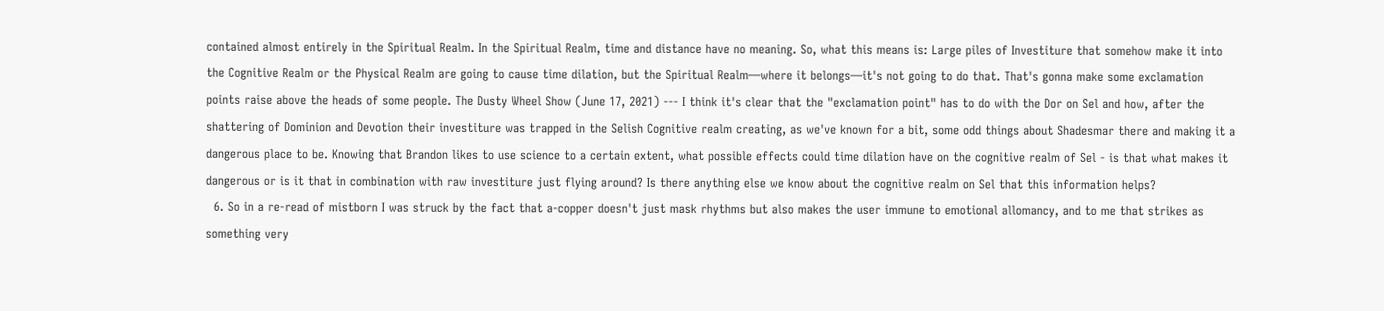contained almost entirely in the Spiritual Realm. In the Spiritual Realm, time and distance have no meaning. So, what this means is: Large piles of Investiture that somehow make it into the Cognitive Realm or the Physical Realm are going to cause time dilation, but the Spiritual Realm—where it belongs—it's not going to do that. That's gonna make some exclamation points raise above the heads of some people. The Dusty Wheel Show (June 17, 2021) --- I think it's clear that the "exclamation point" has to do with the Dor on Sel and how, after the shattering of Dominion and Devotion their investiture was trapped in the Selish Cognitive realm creating, as we've known for a bit, some odd things about Shadesmar there and making it a dangerous place to be. Knowing that Brandon likes to use science to a certain extent, what possible effects could time dilation have on the cognitive realm of Sel - is that what makes it dangerous or is it that in combination with raw investiture just flying around? Is there anything else we know about the cognitive realm on Sel that this information helps?
  6. So in a re-read of mistborn I was struck by the fact that a-copper doesn't just mask rhythms but also makes the user immune to emotional allomancy, and to me that strikes as something very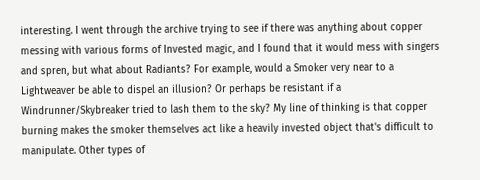interesting. I went through the archive trying to see if there was anything about copper messing with various forms of Invested magic, and I found that it would mess with singers and spren, but what about Radiants? For example, would a Smoker very near to a Lightweaver be able to dispel an illusion? Or perhaps be resistant if a Windrunner/Skybreaker tried to lash them to the sky? My line of thinking is that copper burning makes the smoker themselves act like a heavily invested object that's difficult to manipulate. Other types of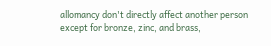allomancy don't directly affect another person except for bronze, zinc, and brass,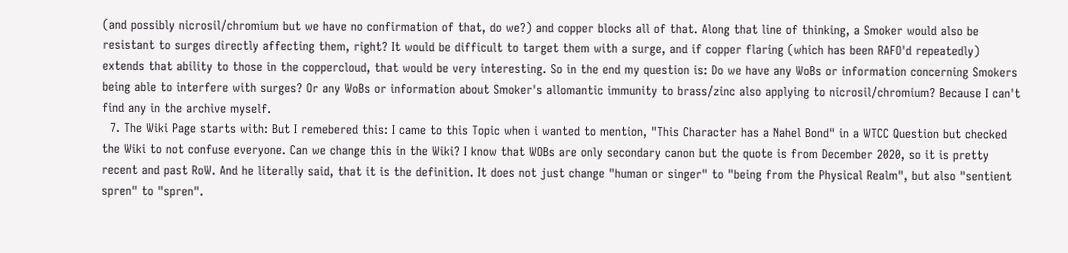(and possibly nicrosil/chromium but we have no confirmation of that, do we?) and copper blocks all of that. Along that line of thinking, a Smoker would also be resistant to surges directly affecting them, right? It would be difficult to target them with a surge, and if copper flaring (which has been RAFO'd repeatedly) extends that ability to those in the coppercloud, that would be very interesting. So in the end my question is: Do we have any WoBs or information concerning Smokers being able to interfere with surges? Or any WoBs or information about Smoker's allomantic immunity to brass/zinc also applying to nicrosil/chromium? Because I can't find any in the archive myself.
  7. The Wiki Page starts with: But I remebered this: I came to this Topic when i wanted to mention, "This Character has a Nahel Bond" in a WTCC Question but checked the Wiki to not confuse everyone. Can we change this in the Wiki? I know that WOBs are only secondary canon but the quote is from December 2020, so it is pretty recent and past RoW. And he literally said, that it is the definition. It does not just change "human or singer" to "being from the Physical Realm", but also "sentient spren" to "spren".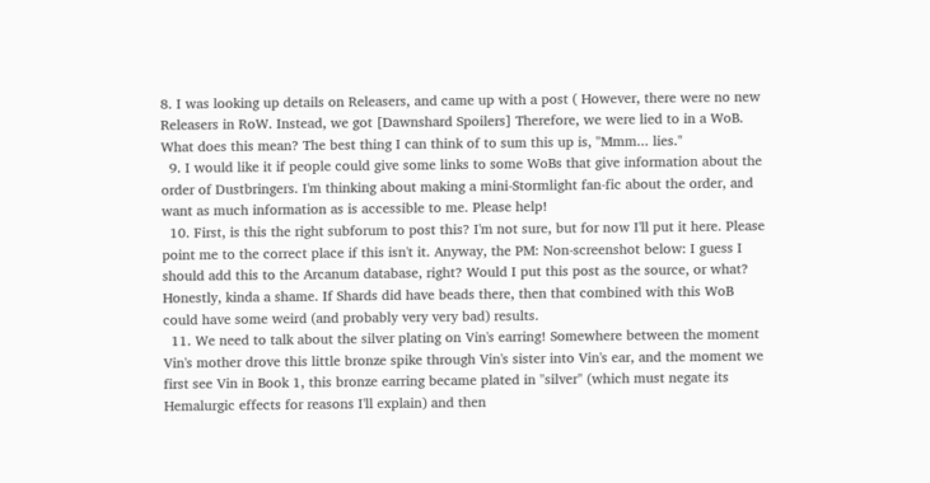8. I was looking up details on Releasers, and came up with a post ( However, there were no new Releasers in RoW. Instead, we got [Dawnshard Spoilers] Therefore, we were lied to in a WoB. What does this mean? The best thing I can think of to sum this up is, "Mmm... lies."
  9. I would like it if people could give some links to some WoBs that give information about the order of Dustbringers. I'm thinking about making a mini-Stormlight fan-fic about the order, and want as much information as is accessible to me. Please help!
  10. First, is this the right subforum to post this? I'm not sure, but for now I'll put it here. Please point me to the correct place if this isn't it. Anyway, the PM: Non-screenshot below: I guess I should add this to the Arcanum database, right? Would I put this post as the source, or what? Honestly, kinda a shame. If Shards did have beads there, then that combined with this WoB could have some weird (and probably very very bad) results.
  11. We need to talk about the silver plating on Vin's earring! Somewhere between the moment Vin's mother drove this little bronze spike through Vin's sister into Vin's ear, and the moment we first see Vin in Book 1, this bronze earring became plated in "silver" (which must negate its Hemalurgic effects for reasons I'll explain) and then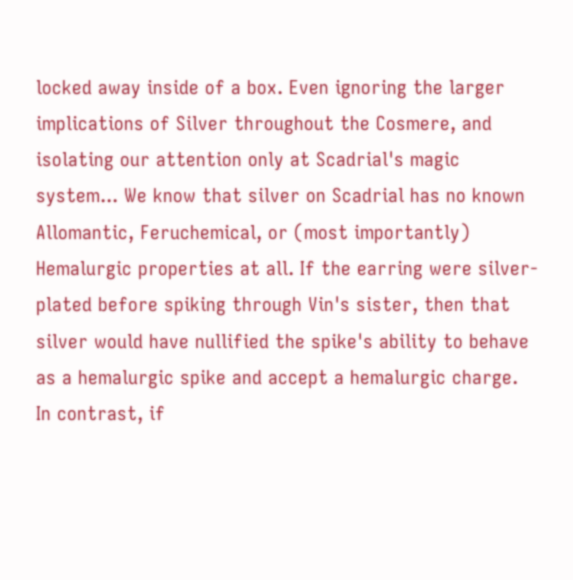locked away inside of a box. Even ignoring the larger implications of Silver throughout the Cosmere, and isolating our attention only at Scadrial's magic system... We know that silver on Scadrial has no known Allomantic, Feruchemical, or (most importantly) Hemalurgic properties at all. If the earring were silver-plated before spiking through Vin's sister, then that silver would have nullified the spike's ability to behave as a hemalurgic spike and accept a hemalurgic charge. In contrast, if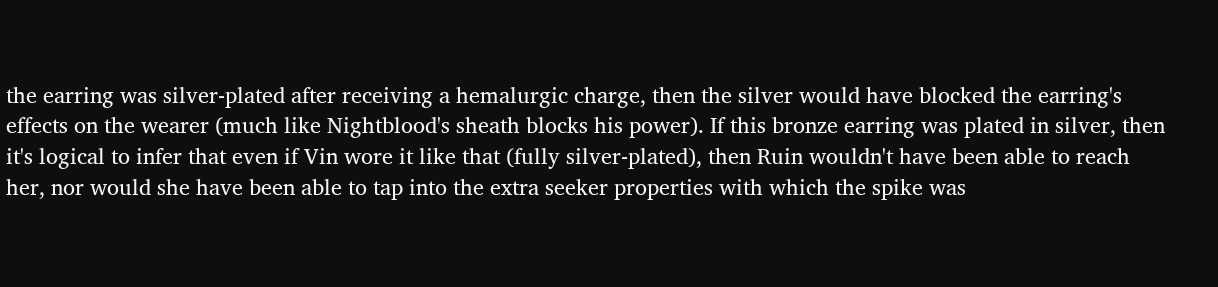the earring was silver-plated after receiving a hemalurgic charge, then the silver would have blocked the earring's effects on the wearer (much like Nightblood's sheath blocks his power). If this bronze earring was plated in silver, then it's logical to infer that even if Vin wore it like that (fully silver-plated), then Ruin wouldn't have been able to reach her, nor would she have been able to tap into the extra seeker properties with which the spike was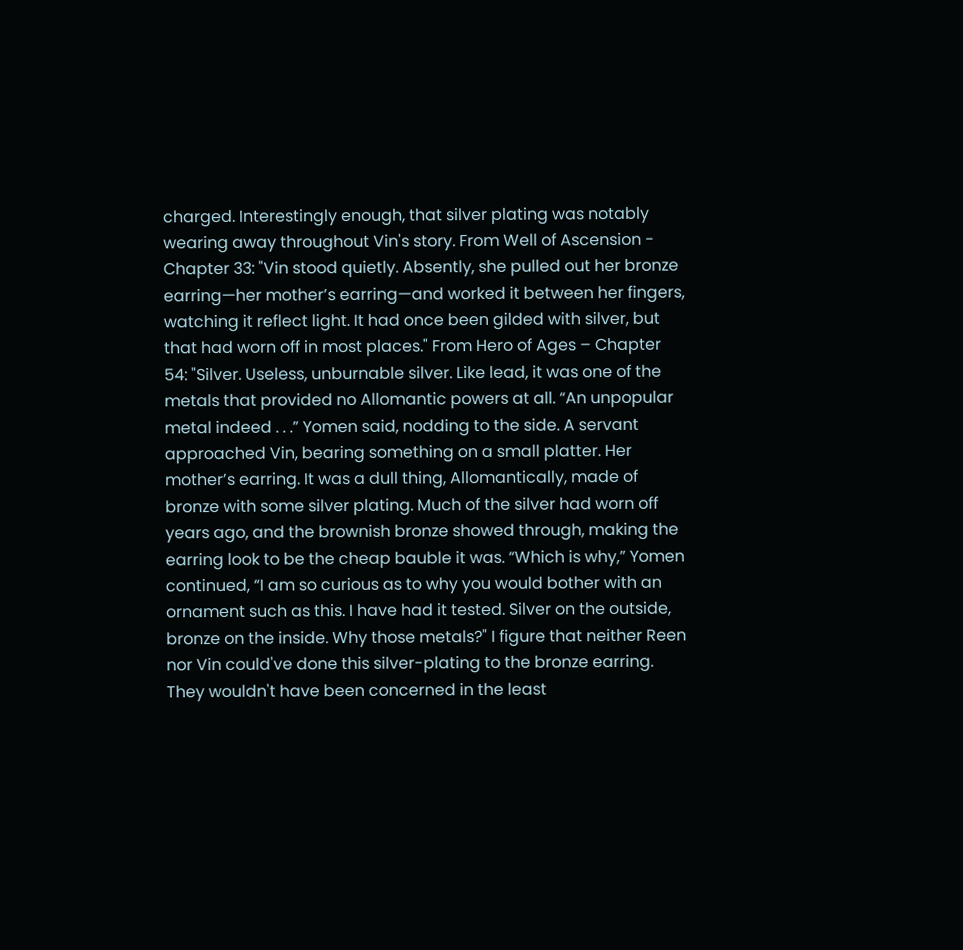charged. Interestingly enough, that silver plating was notably wearing away throughout Vin's story. From Well of Ascension - Chapter 33: "Vin stood quietly. Absently, she pulled out her bronze earring—her mother’s earring—and worked it between her fingers, watching it reflect light. It had once been gilded with silver, but that had worn off in most places." From Hero of Ages – Chapter 54: "Silver. Useless, unburnable silver. Like lead, it was one of the metals that provided no Allomantic powers at all. “An unpopular metal indeed . . .” Yomen said, nodding to the side. A servant approached Vin, bearing something on a small platter. Her mother’s earring. It was a dull thing, Allomantically, made of bronze with some silver plating. Much of the silver had worn off years ago, and the brownish bronze showed through, making the earring look to be the cheap bauble it was. “Which is why,” Yomen continued, “I am so curious as to why you would bother with an ornament such as this. I have had it tested. Silver on the outside, bronze on the inside. Why those metals?" I figure that neither Reen nor Vin could've done this silver-plating to the bronze earring. They wouldn't have been concerned in the least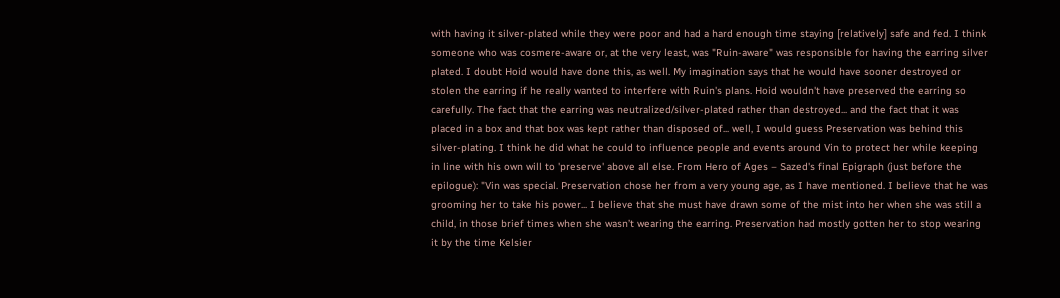with having it silver-plated while they were poor and had a hard enough time staying [relatively] safe and fed. I think someone who was cosmere-aware or, at the very least, was "Ruin-aware" was responsible for having the earring silver plated. I doubt Hoid would have done this, as well. My imagination says that he would have sooner destroyed or stolen the earring if he really wanted to interfere with Ruin's plans. Hoid wouldn't have preserved the earring so carefully. The fact that the earring was neutralized/silver-plated rather than destroyed... and the fact that it was placed in a box and that box was kept rather than disposed of... well, I would guess Preservation was behind this silver-plating. I think he did what he could to influence people and events around Vin to protect her while keeping in line with his own will to 'preserve' above all else. From Hero of Ages – Sazed's final Epigraph (just before the epilogue): "Vin was special. Preservation chose her from a very young age, as I have mentioned. I believe that he was grooming her to take his power... I believe that she must have drawn some of the mist into her when she was still a child, in those brief times when she wasn’t wearing the earring. Preservation had mostly gotten her to stop wearing it by the time Kelsier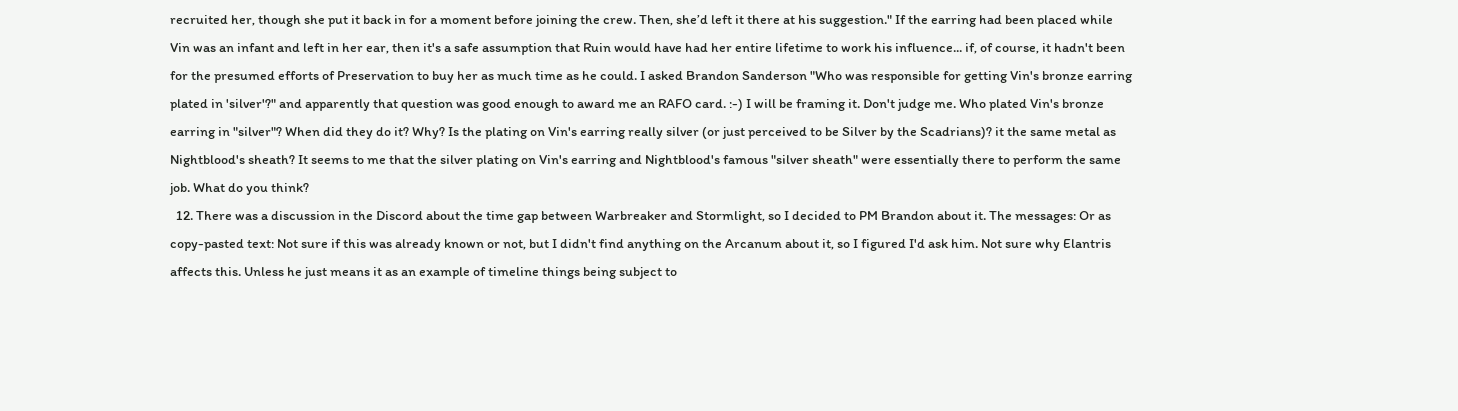recruited her, though she put it back in for a moment before joining the crew. Then, she’d left it there at his suggestion." If the earring had been placed while Vin was an infant and left in her ear, then it's a safe assumption that Ruin would have had her entire lifetime to work his influence... if, of course, it hadn't been for the presumed efforts of Preservation to buy her as much time as he could. I asked Brandon Sanderson "Who was responsible for getting Vin's bronze earring plated in 'silver'?" and apparently that question was good enough to award me an RAFO card. :-) I will be framing it. Don't judge me. Who plated Vin's bronze earring in "silver"? When did they do it? Why? Is the plating on Vin's earring really silver (or just perceived to be Silver by the Scadrians)? it the same metal as Nightblood's sheath? It seems to me that the silver plating on Vin's earring and Nightblood's famous "silver sheath" were essentially there to perform the same job. What do you think?
  12. There was a discussion in the Discord about the time gap between Warbreaker and Stormlight, so I decided to PM Brandon about it. The messages: Or as copy-pasted text: Not sure if this was already known or not, but I didn't find anything on the Arcanum about it, so I figured I'd ask him. Not sure why Elantris affects this. Unless he just means it as an example of timeline things being subject to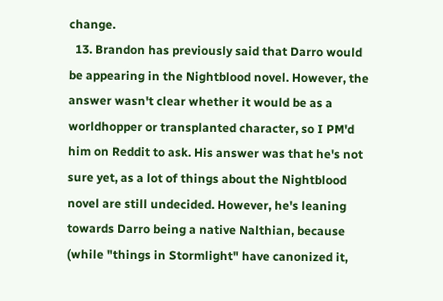change.
  13. Brandon has previously said that Darro would be appearing in the Nightblood novel. However, the answer wasn't clear whether it would be as a worldhopper or transplanted character, so I PM'd him on Reddit to ask. His answer was that he's not sure yet, as a lot of things about the Nightblood novel are still undecided. However, he's leaning towards Darro being a native Nalthian, because (while "things in Stormlight" have canonized it,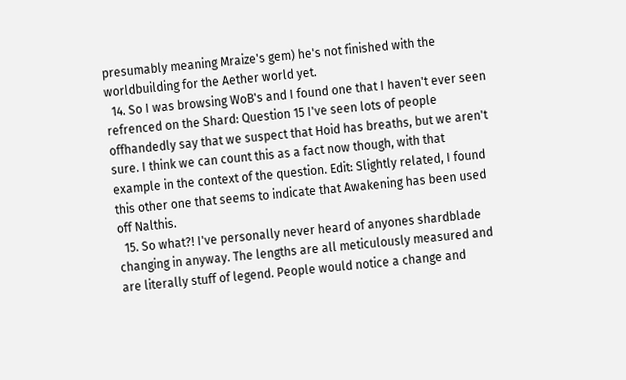presumably meaning Mraize's gem) he's not finished with the worldbuilding for the Aether world yet.
  14. So I was browsing WoB's and I found one that I haven't ever seen refrenced on the Shard: Question 15 I've seen lots of people offhandedly say that we suspect that Hoid has breaths, but we aren't sure. I think we can count this as a fact now though, with that example in the context of the question. Edit: Slightly related, I found this other one that seems to indicate that Awakening has been used off Nalthis.
  15. So what?! I've personally never heard of anyones shardblade changing in anyway. The lengths are all meticulously measured and are literally stuff of legend. People would notice a change and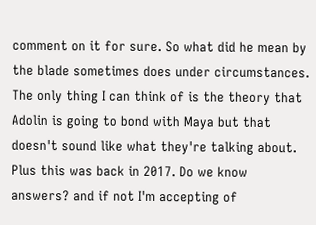comment on it for sure. So what did he mean by the blade sometimes does under circumstances. The only thing I can think of is the theory that Adolin is going to bond with Maya but that doesn't sound like what they're talking about. Plus this was back in 2017. Do we know answers? and if not I'm accepting of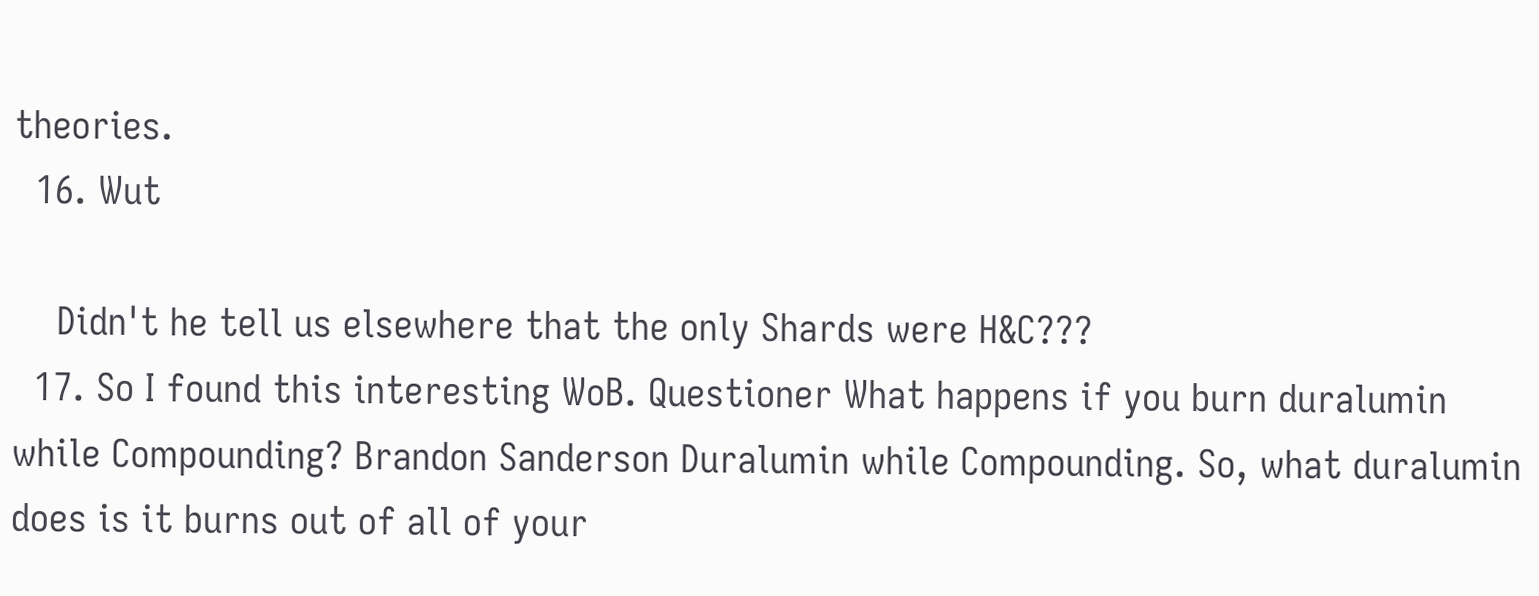theories.
  16. Wut

    Didn't he tell us elsewhere that the only Shards were H&C???
  17. So I found this interesting WoB. Questioner What happens if you burn duralumin while Compounding? Brandon Sanderson Duralumin while Compounding. So, what duralumin does is it burns out of all of your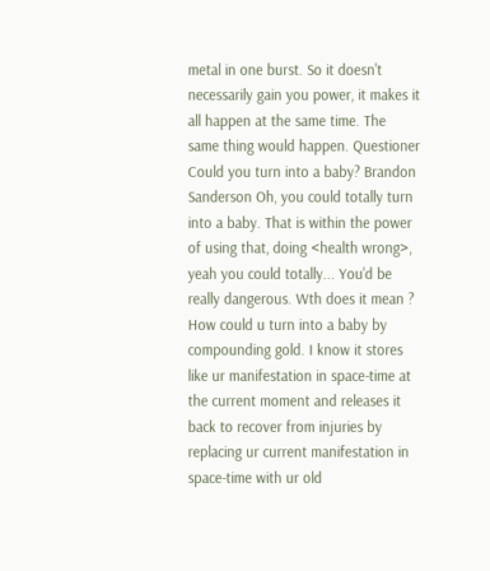metal in one burst. So it doesn't necessarily gain you power, it makes it all happen at the same time. The same thing would happen. Questioner Could you turn into a baby? Brandon Sanderson Oh, you could totally turn into a baby. That is within the power of using that, doing <health wrong>, yeah you could totally... You'd be really dangerous. Wth does it mean ? How could u turn into a baby by compounding gold. I know it stores like ur manifestation in space-time at the current moment and releases it back to recover from injuries by replacing ur current manifestation in space-time with ur old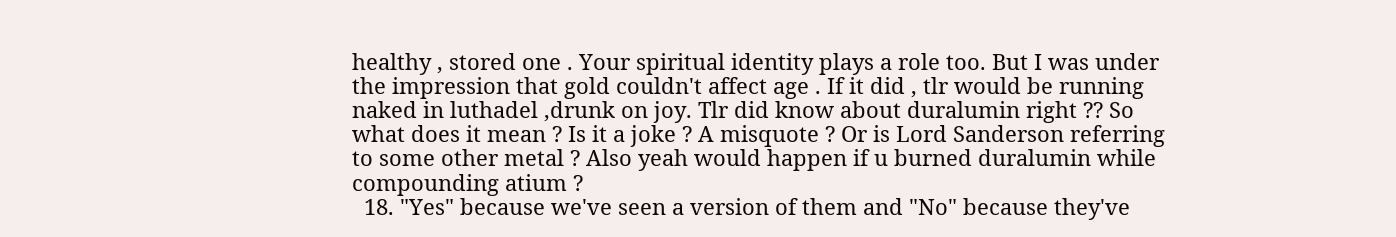healthy , stored one . Your spiritual identity plays a role too. But I was under the impression that gold couldn't affect age . If it did , tlr would be running naked in luthadel ,drunk on joy. Tlr did know about duralumin right ?? So what does it mean ? Is it a joke ? A misquote ? Or is Lord Sanderson referring to some other metal ? Also yeah would happen if u burned duralumin while compounding atium ?
  18. "Yes" because we've seen a version of them and "No" because they've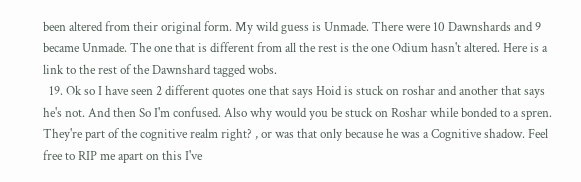been altered from their original form. My wild guess is Unmade. There were 10 Dawnshards and 9 became Unmade. The one that is different from all the rest is the one Odium hasn't altered. Here is a link to the rest of the Dawnshard tagged wobs.
  19. Ok so I have seen 2 different quotes one that says Hoid is stuck on roshar and another that says he's not. And then So I'm confused. Also why would you be stuck on Roshar while bonded to a spren. They're part of the cognitive realm right? , or was that only because he was a Cognitive shadow. Feel free to RIP me apart on this I've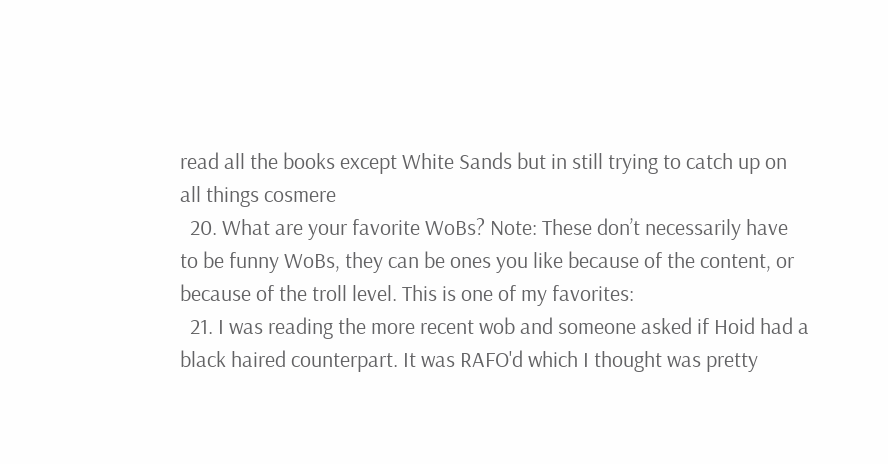read all the books except White Sands but in still trying to catch up on all things cosmere
  20. What are your favorite WoBs? Note: These don’t necessarily have to be funny WoBs, they can be ones you like because of the content, or because of the troll level. This is one of my favorites:
  21. I was reading the more recent wob and someone asked if Hoid had a black haired counterpart. It was RAFO'd which I thought was pretty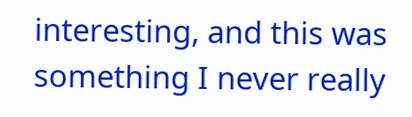interesting, and this was something I never really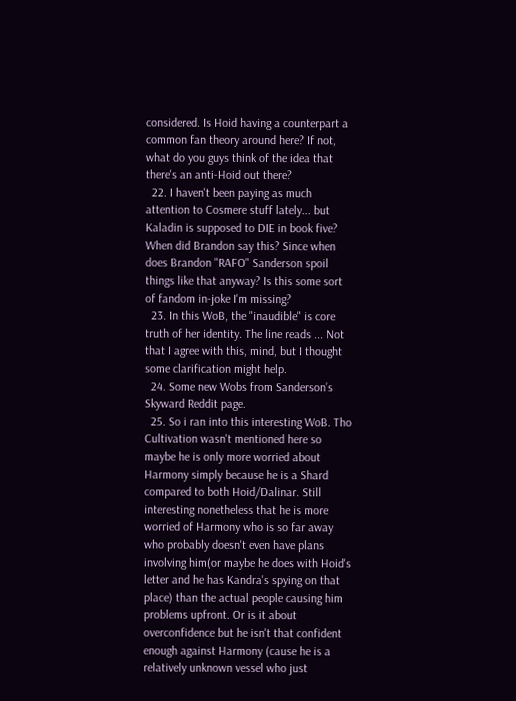considered. Is Hoid having a counterpart a common fan theory around here? If not, what do you guys think of the idea that there's an anti-Hoid out there?
  22. I haven't been paying as much attention to Cosmere stuff lately... but Kaladin is supposed to DIE in book five? When did Brandon say this? Since when does Brandon "RAFO" Sanderson spoil things like that anyway? Is this some sort of fandom in-joke I'm missing?
  23. In this WoB, the "inaudible" is core truth of her identity. The line reads ... Not that I agree with this, mind, but I thought some clarification might help.
  24. Some new Wobs from Sanderson’s Skyward Reddit page.
  25. So i ran into this interesting WoB. Tho Cultivation wasn't mentioned here so maybe he is only more worried about Harmony simply because he is a Shard compared to both Hoid/Dalinar. Still interesting nonetheless that he is more worried of Harmony who is so far away who probably doesn't even have plans involving him(or maybe he does with Hoid's letter and he has Kandra's spying on that place) than the actual people causing him problems upfront. Or is it about overconfidence but he isn't that confident enough against Harmony (cause he is a relatively unknown vessel who just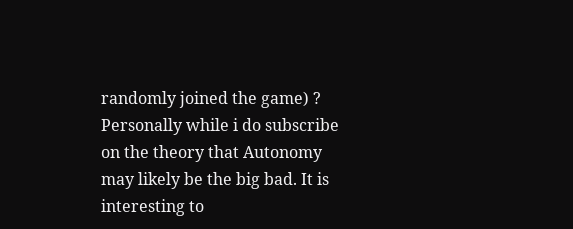randomly joined the game) ? Personally while i do subscribe on the theory that Autonomy may likely be the big bad. It is interesting to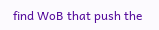find WoB that push the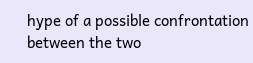hype of a possible confrontation between the two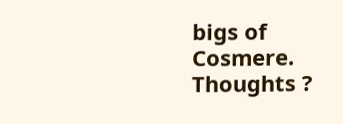bigs of Cosmere. Thoughts ?